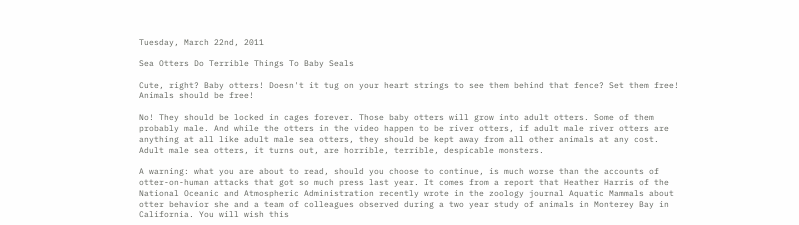Tuesday, March 22nd, 2011

Sea Otters Do Terrible Things To Baby Seals

Cute, right? Baby otters! Doesn't it tug on your heart strings to see them behind that fence? Set them free! Animals should be free!

No! They should be locked in cages forever. Those baby otters will grow into adult otters. Some of them probably male. And while the otters in the video happen to be river otters, if adult male river otters are anything at all like adult male sea otters, they should be kept away from all other animals at any cost. Adult male sea otters, it turns out, are horrible, terrible, despicable monsters.

A warning: what you are about to read, should you choose to continue, is much worse than the accounts of otter-on-human attacks that got so much press last year. It comes from a report that Heather Harris of the National Oceanic and Atmospheric Administration recently wrote in the zoology journal Aquatic Mammals about otter behavior she and a team of colleagues observed during a two year study of animals in Monterey Bay in California. You will wish this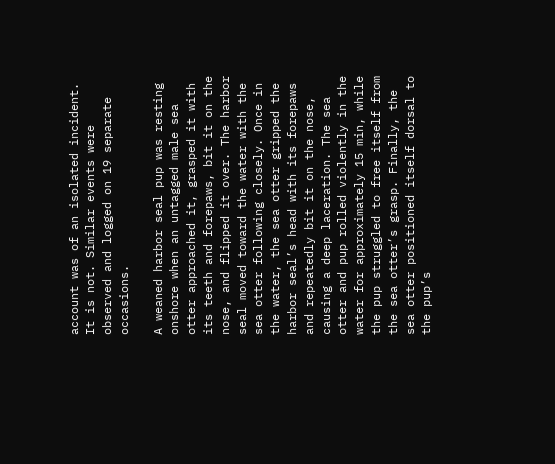account was of an isolated incident. It is not. Similar events were observed and logged on 19 separate occasions.

A weaned harbor seal pup was resting onshore when an untagged male sea otter approached it, grasped it with its teeth and forepaws, bit it on the nose, and flipped it over. The harbor seal moved toward the water with the sea otter following closely. Once in the water, the sea otter gripped the harbor seal’s head with its forepaws and repeatedly bit it on the nose, causing a deep laceration. The sea otter and pup rolled violently in the water for approximately 15 min, while the pup struggled to free itself from the sea otter’s grasp. Finally, the sea otter positioned itself dorsal to the pup’s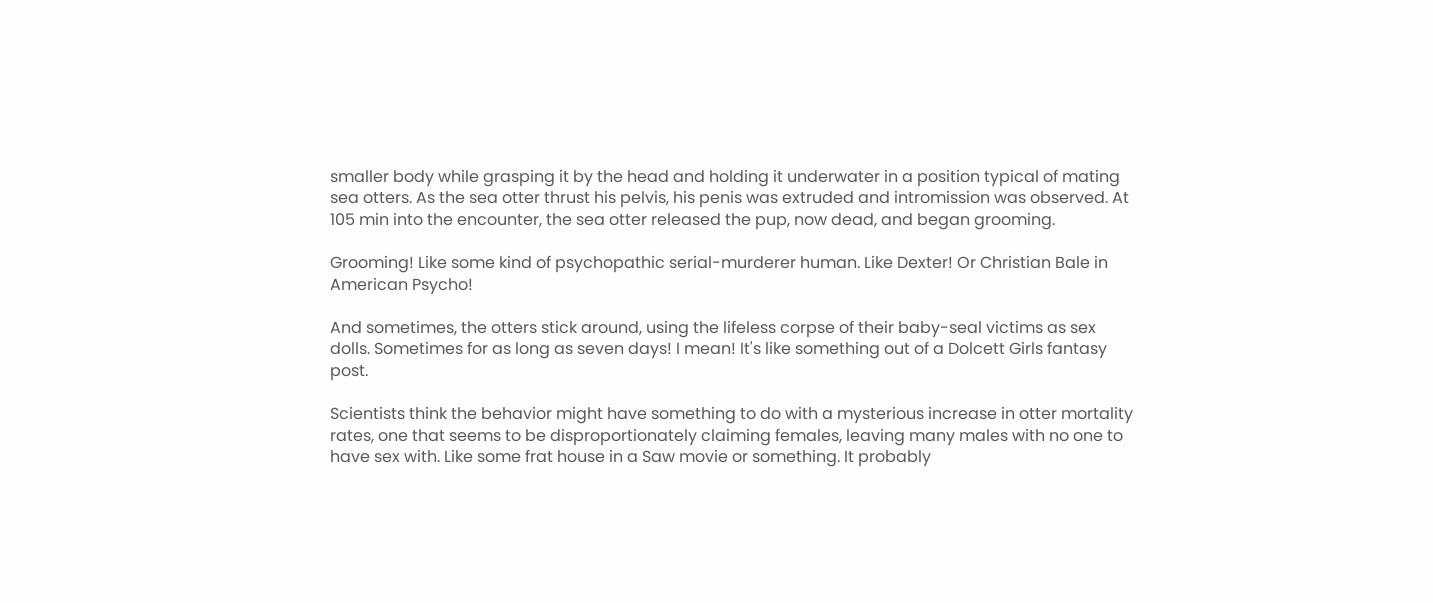smaller body while grasping it by the head and holding it underwater in a position typical of mating sea otters. As the sea otter thrust his pelvis, his penis was extruded and intromission was observed. At 105 min into the encounter, the sea otter released the pup, now dead, and began grooming.

Grooming! Like some kind of psychopathic serial-murderer human. Like Dexter! Or Christian Bale in American Psycho!

And sometimes, the otters stick around, using the lifeless corpse of their baby-seal victims as sex dolls. Sometimes for as long as seven days! I mean! It's like something out of a Dolcett Girls fantasy post.

Scientists think the behavior might have something to do with a mysterious increase in otter mortality rates, one that seems to be disproportionately claiming females, leaving many males with no one to have sex with. Like some frat house in a Saw movie or something. It probably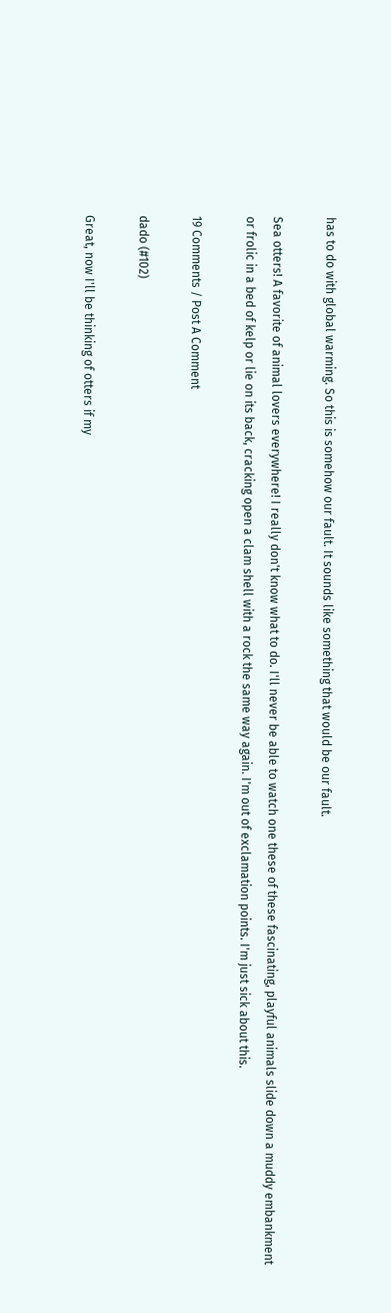has to do with global warming. So this is somehow our fault. It sounds like something that would be our fault.

Sea otters! A favorite of animal lovers everywhere! I really don't know what to do. I'll never be able to watch one these of these fascinating, playful animals slide down a muddy embankment or frolic in a bed of kelp or lie on its back, cracking open a clam shell with a rock the same way again. I'm out of exclamation points. I'm just sick about this.

19 Comments / Post A Comment

dado (#102)

Great, now I'll be thinking of otters if my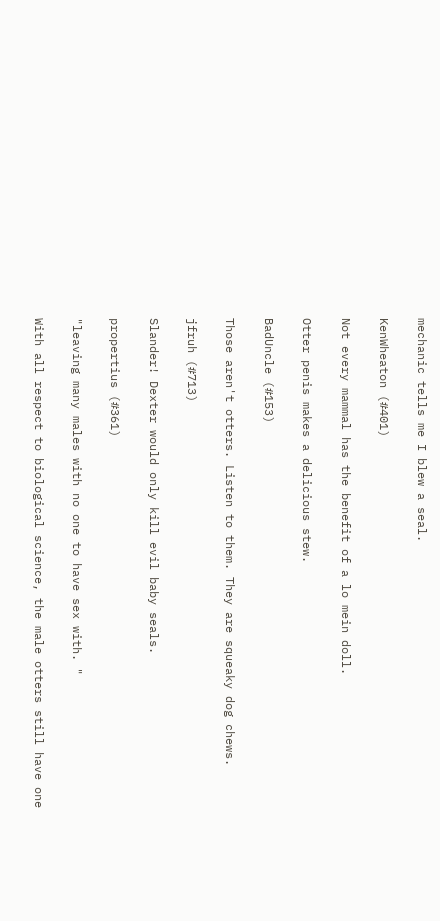mechanic tells me I blew a seal.

KenWheaton (#401)

Not every mammal has the benefit of a lo mein doll.

Otter penis makes a delicious stew.

BadUncle (#153)

Those aren't otters. Listen to them. They are squeaky dog chews.

jfruh (#713)

Slander! Dexter would only kill evil baby seals.

propertius (#361)

"leaving many males with no one to have sex with. "

With all respect to biological science, the male otters still have one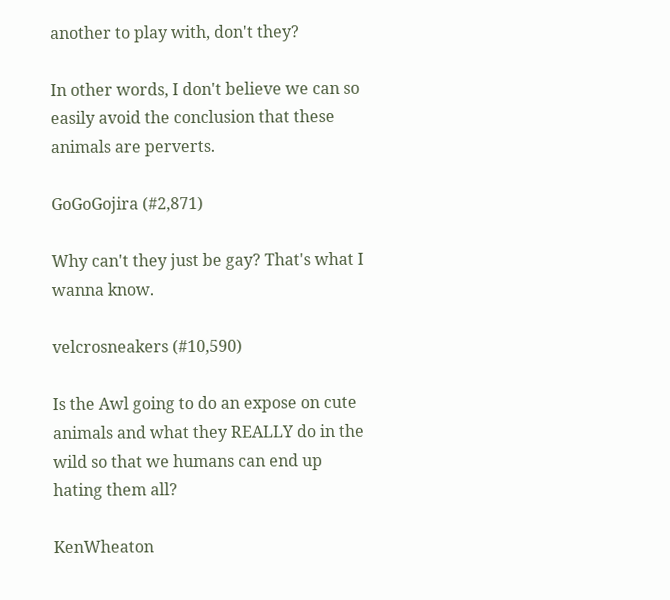another to play with, don't they?

In other words, I don't believe we can so easily avoid the conclusion that these animals are perverts.

GoGoGojira (#2,871)

Why can't they just be gay? That's what I wanna know.

velcrosneakers (#10,590)

Is the Awl going to do an expose on cute animals and what they REALLY do in the wild so that we humans can end up hating them all?

KenWheaton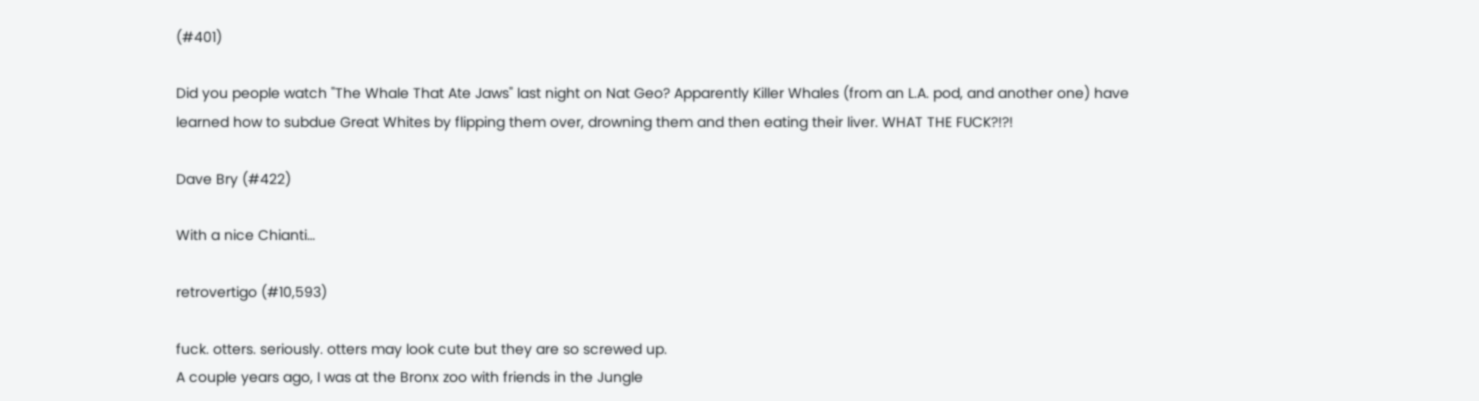(#401)

Did you people watch "The Whale That Ate Jaws" last night on Nat Geo? Apparently Killer Whales (from an L.A. pod, and another one) have learned how to subdue Great Whites by flipping them over, drowning them and then eating their liver. WHAT THE FUCK?!?!

Dave Bry (#422)

With a nice Chianti…

retrovertigo (#10,593)

fuck. otters. seriously. otters may look cute but they are so screwed up.
A couple years ago, I was at the Bronx zoo with friends in the Jungle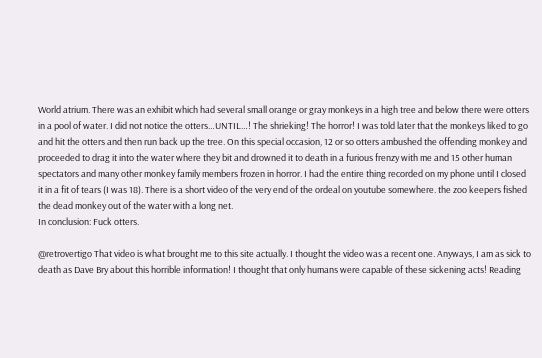World atrium. There was an exhibit which had several small orange or gray monkeys in a high tree and below there were otters in a pool of water. I did not notice the otters…UNTIL…! The shrieking! The horror! I was told later that the monkeys liked to go and hit the otters and then run back up the tree. On this special occasion, 12 or so otters ambushed the offending monkey and proceeded to drag it into the water where they bit and drowned it to death in a furious frenzy with me and 15 other human spectators and many other monkey family members frozen in horror. I had the entire thing recorded on my phone until I closed it in a fit of tears (I was 18). There is a short video of the very end of the ordeal on youtube somewhere. the zoo keepers fished the dead monkey out of the water with a long net.
In conclusion: Fuck otters.

@retrovertigo That video is what brought me to this site actually. I thought the video was a recent one. Anyways, I am as sick to death as Dave Bry about this horrible information! I thought that only humans were capable of these sickening acts! Reading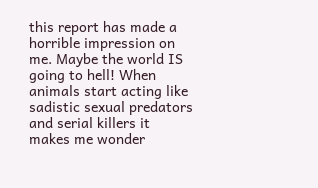this report has made a horrible impression on me. Maybe the world IS going to hell! When animals start acting like sadistic sexual predators and serial killers it makes me wonder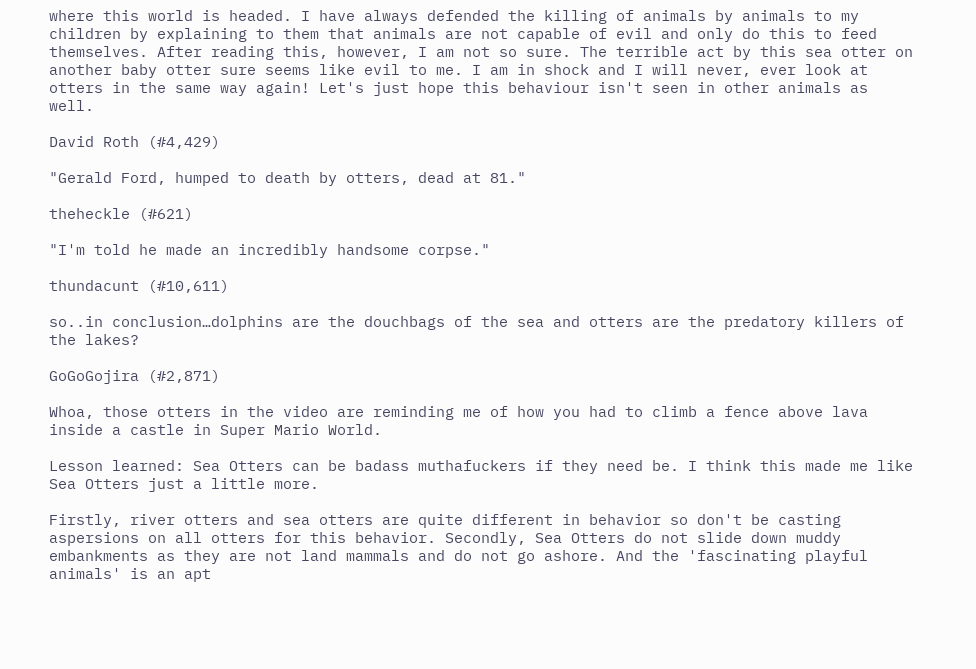where this world is headed. I have always defended the killing of animals by animals to my children by explaining to them that animals are not capable of evil and only do this to feed themselves. After reading this, however, I am not so sure. The terrible act by this sea otter on another baby otter sure seems like evil to me. I am in shock and I will never, ever look at otters in the same way again! Let's just hope this behaviour isn't seen in other animals as well.

David Roth (#4,429)

"Gerald Ford, humped to death by otters, dead at 81."

theheckle (#621)

"I'm told he made an incredibly handsome corpse."

thundacunt (#10,611)

so..in conclusion…dolphins are the douchbags of the sea and otters are the predatory killers of the lakes?

GoGoGojira (#2,871)

Whoa, those otters in the video are reminding me of how you had to climb a fence above lava inside a castle in Super Mario World.

Lesson learned: Sea Otters can be badass muthafuckers if they need be. I think this made me like Sea Otters just a little more.

Firstly, river otters and sea otters are quite different in behavior so don't be casting aspersions on all otters for this behavior. Secondly, Sea Otters do not slide down muddy embankments as they are not land mammals and do not go ashore. And the 'fascinating playful animals' is an apt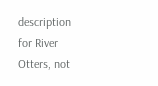description for River Otters, not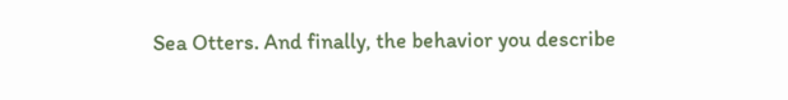Sea Otters. And finally, the behavior you describe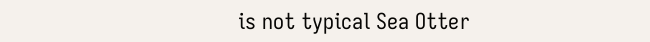is not typical Sea Otter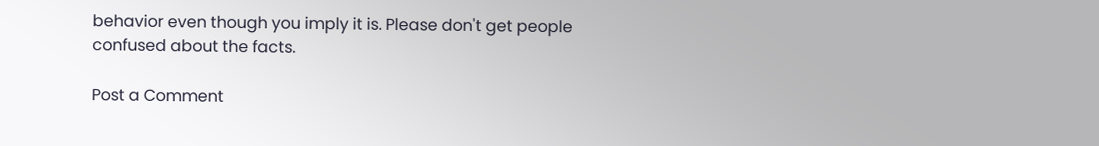behavior even though you imply it is. Please don't get people confused about the facts.

Post a Comment